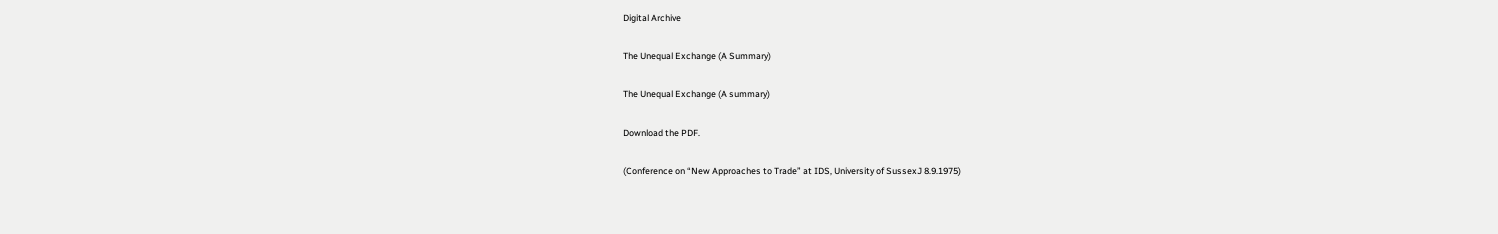Digital Archive

The Unequal Exchange (A Summary)

The Unequal Exchange (A summary)

Download the PDF.

(Conference on “New Approaches to Trade” at IDS, University of SussexJ 8.9.1975)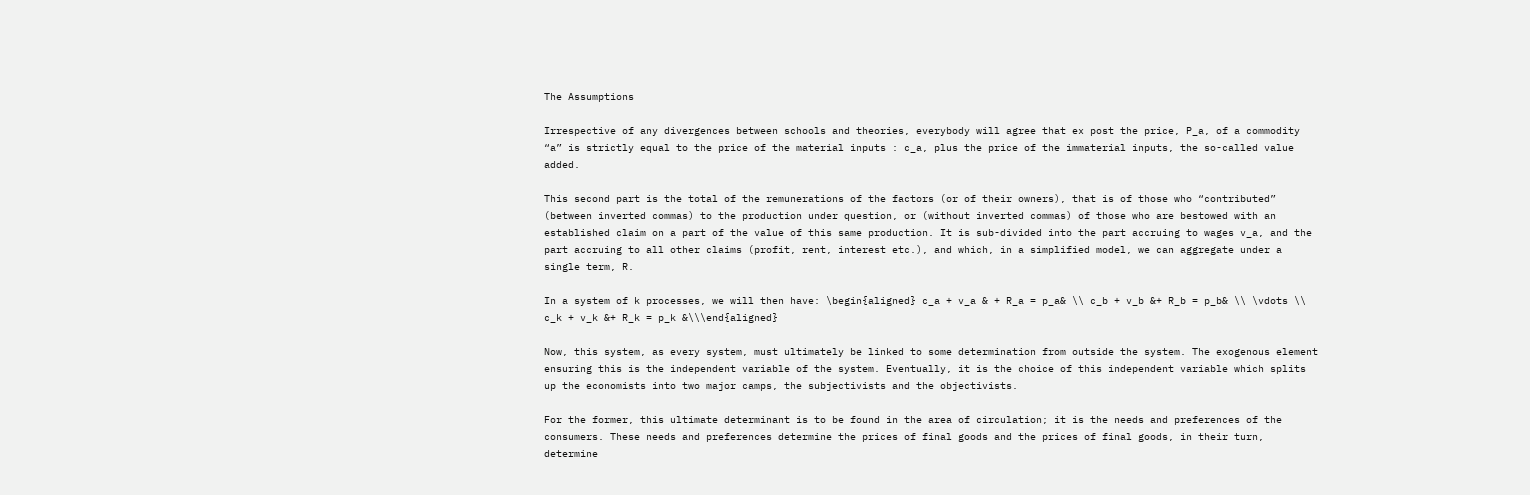The Assumptions

Irrespective of any divergences between schools and theories, everybody will agree that ex post the price, P_a, of a commodity “a” is strictly equal to the price of the material inputs : c_a, plus the price of the immaterial inputs, the so-called value added.

This second part is the total of the remunerations of the factors (or of their owners), that is of those who “contributed” (between inverted commas) to the production under question, or (without inverted commas) of those who are bestowed with an established claim on a part of the value of this same production. It is sub-divided into the part accruing to wages v_a, and the part accruing to all other claims (profit, rent, interest etc.), and which, in a simplified model, we can aggregate under a single term, R.

In a system of k processes, we will then have: \begin{aligned} c_a + v_a & + R_a = p_a& \\ c_b + v_b &+ R_b = p_b& \\ \vdots \\ c_k + v_k &+ R_k = p_k &\\\end{aligned}

Now, this system, as every system, must ultimately be linked to some determination from outside the system. The exogenous element ensuring this is the independent variable of the system. Eventually, it is the choice of this independent variable which splits up the economists into two major camps, the subjectivists and the objectivists.

For the former, this ultimate determinant is to be found in the area of circulation; it is the needs and preferences of the consumers. These needs and preferences determine the prices of final goods and the prices of final goods, in their turn, determine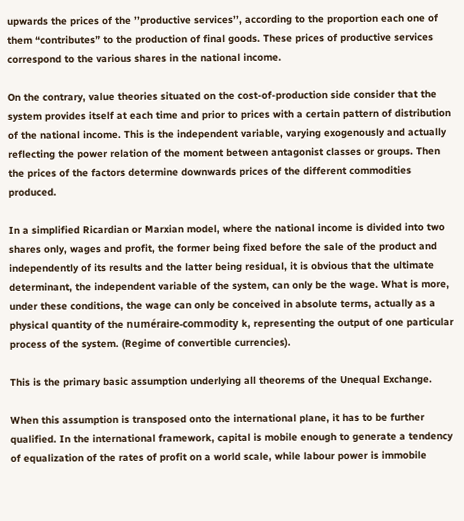upwards the prices of the ’’productive services’’, according to the proportion each one of them “contributes” to the production of final goods. These prices of productive services correspond to the various shares in the national income.

On the contrary, value theories situated on the cost-of-production side consider that the system provides itself at each time and prior to prices with a certain pattern of distribution of the national income. This is the independent variable, varying exogenously and actually reflecting the power relation of the moment between antagonist classes or groups. Then the prices of the factors determine downwards prices of the different commodities produced.

In a simplified Ricardian or Marxian model, where the national income is divided into two shares only, wages and profit, the former being fixed before the sale of the product and independently of its results and the latter being residual, it is obvious that the ultimate determinant, the independent variable of the system, can only be the wage. What is more, under these conditions, the wage can only be conceived in absolute terms, actually as a physical quantity of the numéraire-commodity k, representing the output of one particular process of the system. (Regime of convertible currencies).

This is the primary basic assumption underlying all theorems of the Unequal Exchange.

When this assumption is transposed onto the international plane, it has to be further qualified. In the international framework, capital is mobile enough to generate a tendency of equalization of the rates of profit on a world scale, while labour power is immobile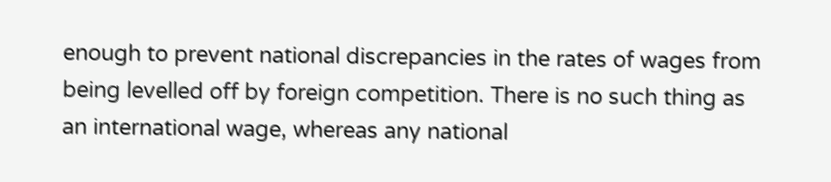enough to prevent national discrepancies in the rates of wages from being levelled off by foreign competition. There is no such thing as an international wage, whereas any national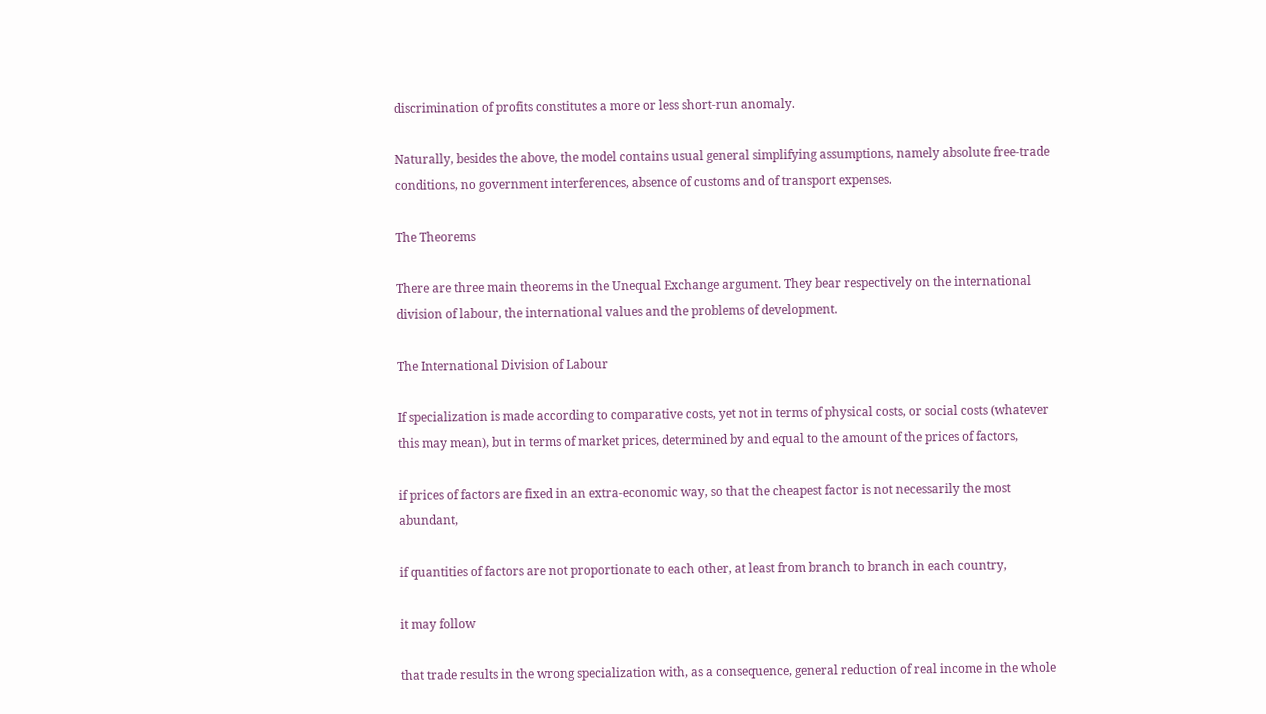discrimination of profits constitutes a more or less short-run anomaly.

Naturally, besides the above, the model contains usual general simplifying assumptions, namely absolute free-trade conditions, no government interferences, absence of customs and of transport expenses.

The Theorems

There are three main theorems in the Unequal Exchange argument. They bear respectively on the international division of labour, the international values and the problems of development.

The International Division of Labour

If specialization is made according to comparative costs, yet not in terms of physical costs, or social costs (whatever this may mean), but in terms of market prices, determined by and equal to the amount of the prices of factors,

if prices of factors are fixed in an extra-economic way, so that the cheapest factor is not necessarily the most abundant,

if quantities of factors are not proportionate to each other, at least from branch to branch in each country,

it may follow

that trade results in the wrong specialization with, as a consequence, general reduction of real income in the whole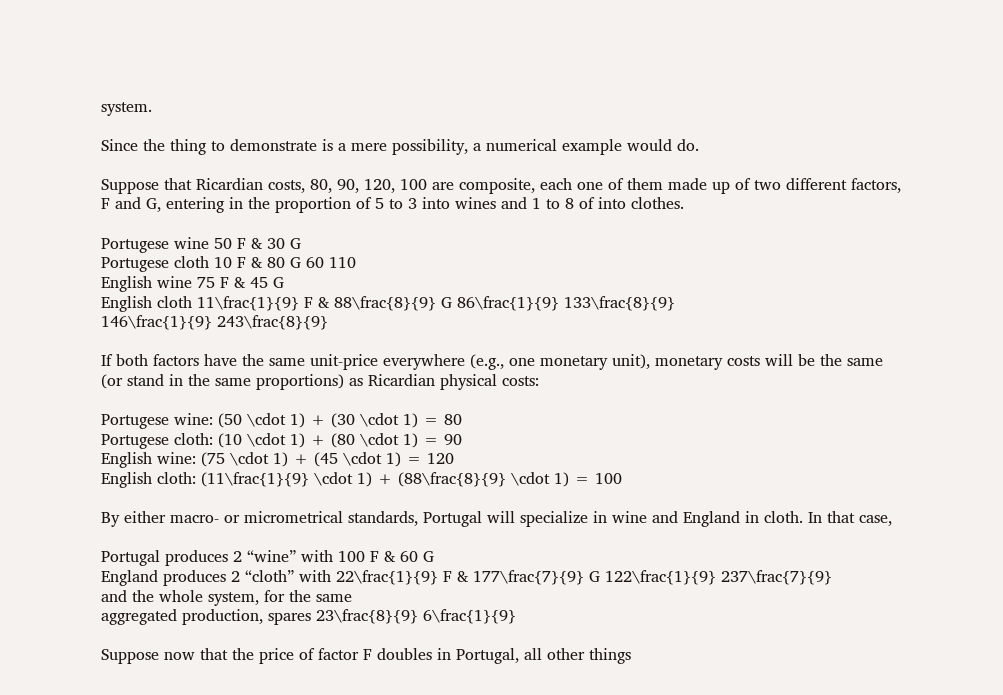system.

Since the thing to demonstrate is a mere possibility, a numerical example would do.

Suppose that Ricardian costs, 80, 90, 120, 100 are composite, each one of them made up of two different factors, F and G, entering in the proportion of 5 to 3 into wines and 1 to 8 of into clothes.

Portugese wine 50 F & 30 G
Portugese cloth 10 F & 80 G 60 110
English wine 75 F & 45 G
English cloth 11\frac{1}{9} F & 88\frac{8}{9} G 86\frac{1}{9} 133\frac{8}{9}
146\frac{1}{9} 243\frac{8}{9}

If both factors have the same unit-price everywhere (e.g., one monetary unit), monetary costs will be the same (or stand in the same proportions) as Ricardian physical costs:

Portugese wine: (50 \cdot 1) + (30 \cdot 1) = 80
Portugese cloth: (10 \cdot 1) + (80 \cdot 1) = 90
English wine: (75 \cdot 1) + (45 \cdot 1) = 120
English cloth: (11\frac{1}{9} \cdot 1) + (88\frac{8}{9} \cdot 1) = 100

By either macro- or micrometrical standards, Portugal will specialize in wine and England in cloth. In that case,

Portugal produces 2 “wine” with 100 F & 60 G
England produces 2 “cloth” with 22\frac{1}{9} F & 177\frac{7}{9} G 122\frac{1}{9} 237\frac{7}{9}
and the whole system, for the same
aggregated production, spares 23\frac{8}{9} 6\frac{1}{9}

Suppose now that the price of factor F doubles in Portugal, all other things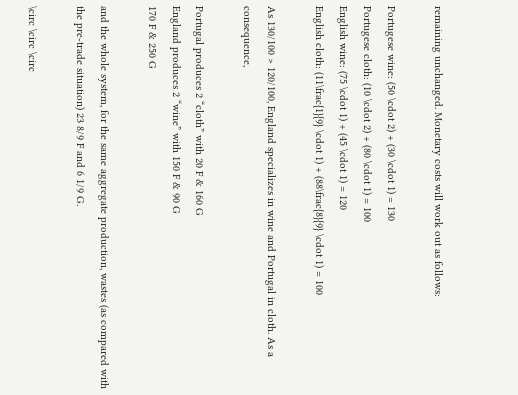remaining unchanged. Monetary costs will work out as follows:

Portugese wine: (50 \cdot 2) + (30 \cdot 1) = 130
Portugese cloth: (10 \cdot 2) + (80 \cdot 1) = 100
English wine: (75 \cdot 1) + (45 \cdot 1) = 120
English cloth: (11\frac{1}{9} \cdot 1) + (88\frac{8}{9} \cdot 1) = 100

As 130/100 > 120/100, England specializes in wine and Portugal in cloth. As a consequence,

Portugal produces 2 “cloth” with 20 F & 160 G
England produces 2 “wine” with 150 F & 90 G
170 F & 250 G

and the whole system, for the same aggregate production, wastes (as compared with the pre-trade situation) 23 8/9 F and 6 1/9 G.

\circ \circ \circ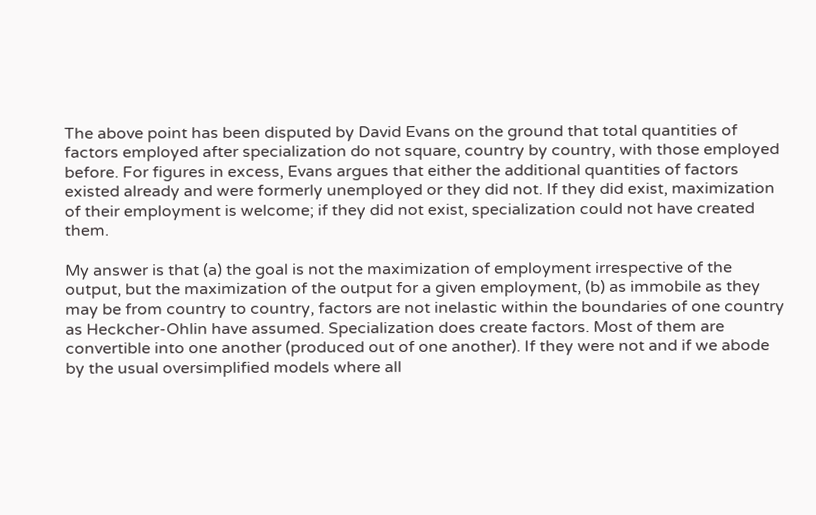The above point has been disputed by David Evans on the ground that total quantities of factors employed after specialization do not square, country by country, with those employed before. For figures in excess, Evans argues that either the additional quantities of factors existed already and were formerly unemployed or they did not. If they did exist, maximization of their employment is welcome; if they did not exist, specialization could not have created them.

My answer is that (a) the goal is not the maximization of employment irrespective of the output, but the maximization of the output for a given employment, (b) as immobile as they may be from country to country, factors are not inelastic within the boundaries of one country as Heckcher-Ohlin have assumed. Specialization does create factors. Most of them are convertible into one another (produced out of one another). If they were not and if we abode by the usual oversimplified models where all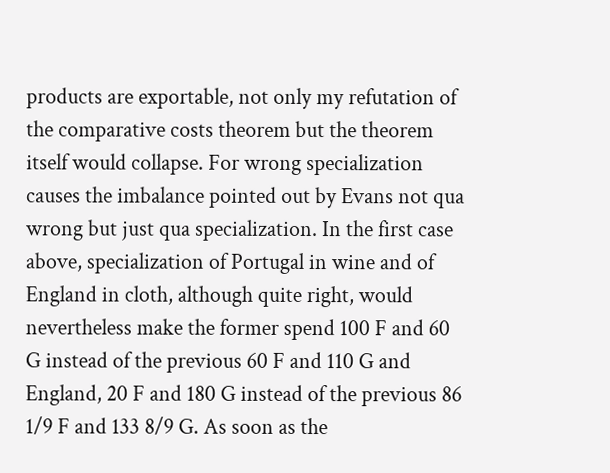products are exportable, not only my refutation of the comparative costs theorem but the theorem itself would collapse. For wrong specialization causes the imbalance pointed out by Evans not qua wrong but just qua specialization. In the first case above, specialization of Portugal in wine and of England in cloth, although quite right, would nevertheless make the former spend 100 F and 60 G instead of the previous 60 F and 110 G and England, 20 F and 180 G instead of the previous 86 1/9 F and 133 8/9 G. As soon as the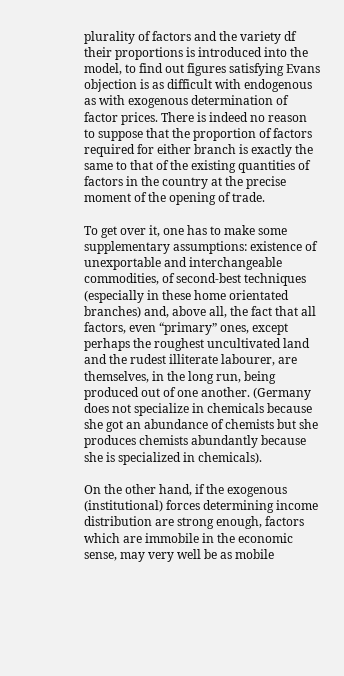plurality of factors and the variety df their proportions is introduced into the model, to find out figures satisfying Evans objection is as difficult with endogenous as with exogenous determination of factor prices. There is indeed no reason to suppose that the proportion of factors required for either branch is exactly the same to that of the existing quantities of factors in the country at the precise moment of the opening of trade.

To get over it, one has to make some supplementary assumptions: existence of unexportable and interchangeable commodities, of second-best techniques (especially in these home orientated branches) and, above all, the fact that all factors, even “primary” ones, except perhaps the roughest uncultivated land and the rudest illiterate labourer, are themselves, in the long run, being produced out of one another. (Germany does not specialize in chemicals because she got an abundance of chemists but she produces chemists abundantly because she is specialized in chemicals).

On the other hand, if the exogenous (institutional) forces determining income distribution are strong enough, factors which are immobile in the economic sense, may very well be as mobile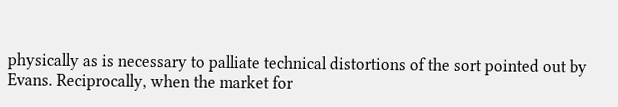physically as is necessary to palliate technical distortions of the sort pointed out by Evans. Reciprocally, when the market for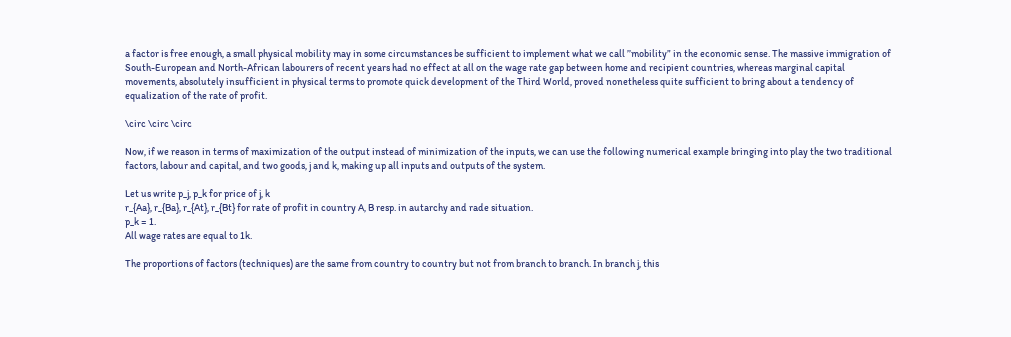a factor is free enough, a small physical mobility may in some circumstances be sufficient to implement what we call ’’mobility” in the economic sense. The massive immigration of South-European and North-African labourers of recent years had no effect at all on the wage rate gap between home and recipient countries, whereas marginal capital movements, absolutely insufficient in physical terms to promote quick development of the Third World, proved nonetheless quite sufficient to bring about a tendency of equalization of the rate of profit.

\circ \circ \circ

Now, if we reason in terms of maximization of the output instead of minimization of the inputs, we can use the following numerical example bringing into play the two traditional factors, labour and capital, and two goods, j and k, making up all inputs and outputs of the system.

Let us write p_j, p_k for price of j, k
r_{Aa}, r_{Ba}, r_{At}, r_{Bt} for rate of profit in country A, B resp. in autarchy and rade situation.
p_k = 1.
All wage rates are equal to 1k.

The proportions of factors (techniques) are the same from country to country but not from branch to branch. In branch j, this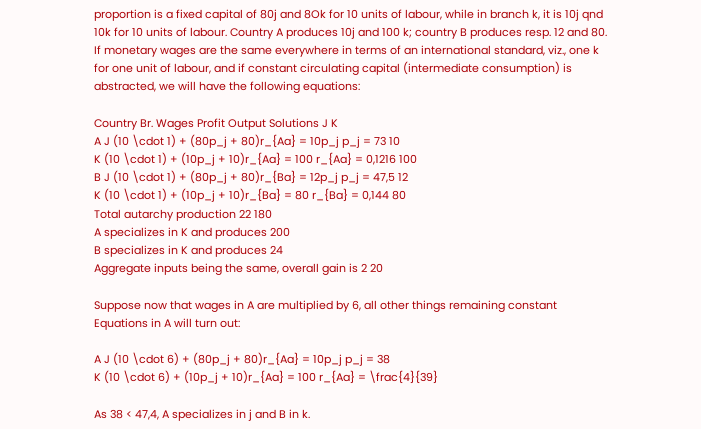proportion is a fixed capital of 80j and 8Ok for 10 units of labour, while in branch k, it is 10j qnd 10k for 10 units of labour. Country A produces 10j and 100 k; country B produces resp. 12 and 80. If monetary wages are the same everywhere in terms of an international standard, viz., one k for one unit of labour, and if constant circulating capital (intermediate consumption) is abstracted, we will have the following equations:

Country Br. Wages Profit Output Solutions J K
A J (10 \cdot 1) + (80p_j + 80)r_{Aa} = 10p_j p_j = 73 10
K (10 \cdot 1) + (10p_j + 10)r_{Aa} = 100 r_{Aa} = 0,1216 100
B J (10 \cdot 1) + (80p_j + 80)r_{Ba} = 12p_j p_j = 47,5 12
K (10 \cdot 1) + (10p_j + 10)r_{Ba} = 80 r_{Ba} = 0,144 80
Total autarchy production 22 180
A specializes in K and produces 200
B specializes in K and produces 24
Aggregate inputs being the same, overall gain is 2 20

Suppose now that wages in A are multiplied by 6, all other things remaining constant Equations in A will turn out:

A J (10 \cdot 6) + (80p_j + 80)r_{Aa} = 10p_j p_j = 38
K (10 \cdot 6) + (10p_j + 10)r_{Aa} = 100 r_{Aa} = \frac{4}{39}

As 38 < 47,4, A specializes in j and B in k.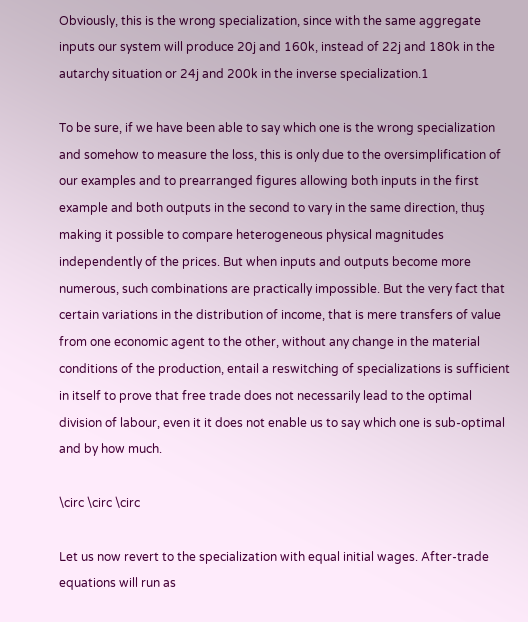Obviously, this is the wrong specialization, since with the same aggregate inputs our system will produce 20j and 160k, instead of 22j and 180k in the autarchy situation or 24j and 200k in the inverse specialization.1

To be sure, if we have been able to say which one is the wrong specialization and somehow to measure the loss, this is only due to the oversimplification of our examples and to prearranged figures allowing both inputs in the first example and both outputs in the second to vary in the same direction, thuş making it possible to compare heterogeneous physical magnitudes independently of the prices. But when inputs and outputs become more numerous, such combinations are practically impossible. But the very fact that certain variations in the distribution of income, that is mere transfers of value from one economic agent to the other, without any change in the material conditions of the production, entail a reswitching of specializations is sufficient in itself to prove that free trade does not necessarily lead to the optimal division of labour, even it it does not enable us to say which one is sub-optimal and by how much.

\circ \circ \circ

Let us now revert to the specialization with equal initial wages. After-trade equations will run as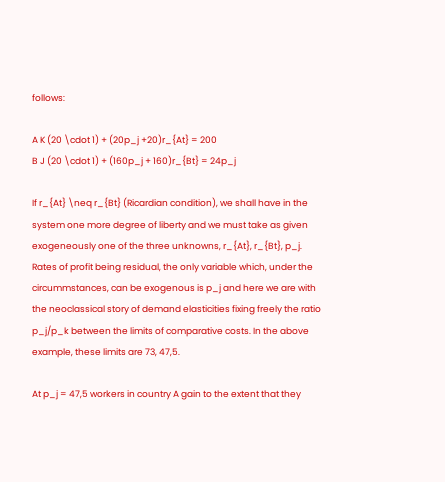follows:

A K (20 \cdot 1) + (20p_j +20)r_{At} = 200
B J (20 \cdot 1) + (160p_j + 160)r_{Bt} = 24p_j

If r_{At} \neq r_{Bt} (Ricardian condition), we shall have in the system one more degree of liberty and we must take as given exogeneously one of the three unknowns, r_{At}, r_{Bt}, p_j. Rates of profit being residual, the only variable which, under the circummstances, can be exogenous is p_j and here we are with the neoclassical story of demand elasticities fixing freely the ratio p_j/p_k between the limits of comparative costs. In the above example, these limits are 73, 47,5.

At p_j = 47,5 workers in country A gain to the extent that they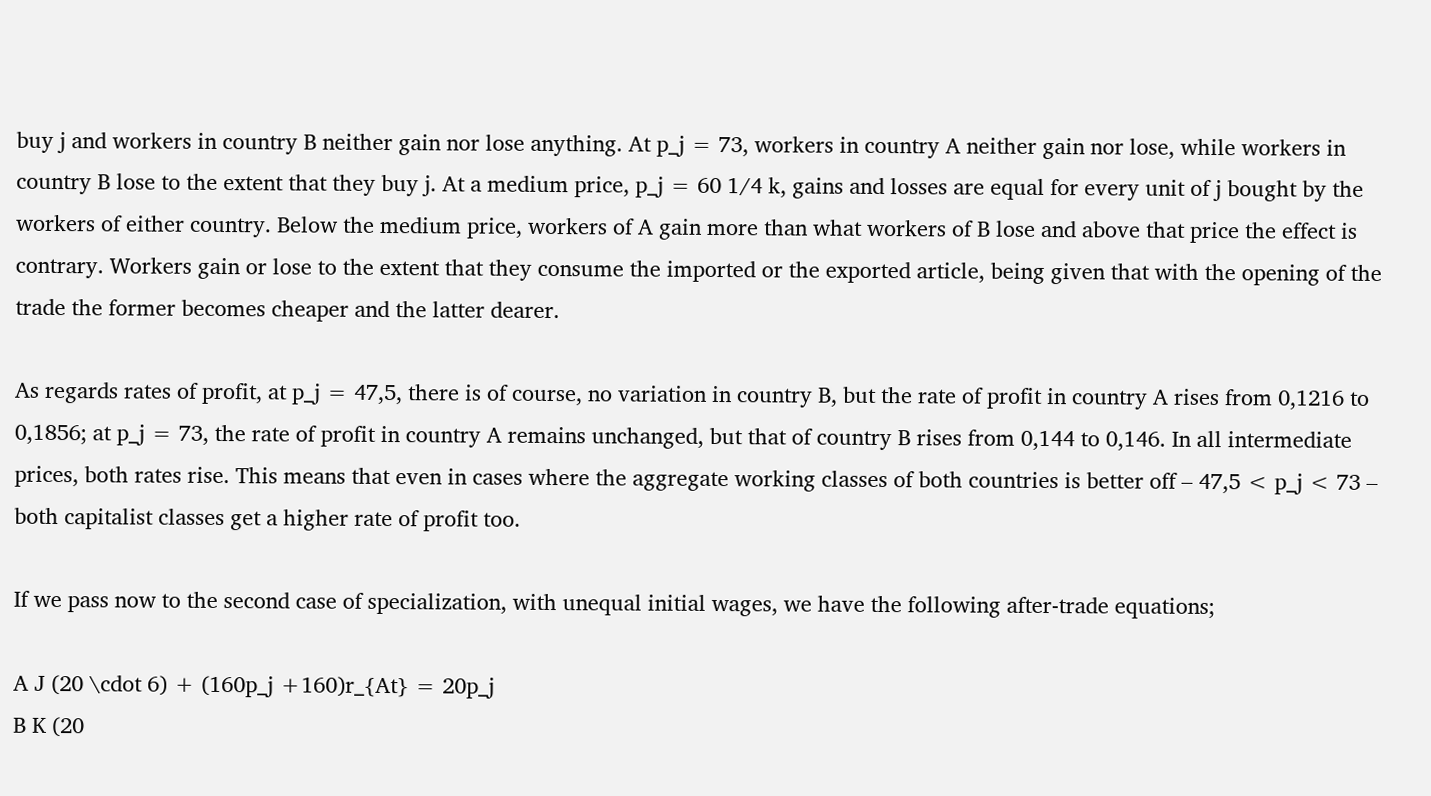buy j and workers in country B neither gain nor lose anything. At p_j = 73, workers in country A neither gain nor lose, while workers in country B lose to the extent that they buy j. At a medium price, p_j = 60 1/4 k, gains and losses are equal for every unit of j bought by the workers of either country. Below the medium price, workers of A gain more than what workers of B lose and above that price the effect is contrary. Workers gain or lose to the extent that they consume the imported or the exported article, being given that with the opening of the trade the former becomes cheaper and the latter dearer.

As regards rates of profit, at p_j = 47,5, there is of course, no variation in country B, but the rate of profit in country A rises from 0,1216 to 0,1856; at p_j = 73, the rate of profit in country A remains unchanged, but that of country B rises from 0,144 to 0,146. In all intermediate prices, both rates rise. This means that even in cases where the aggregate working classes of both countries is better off – 47,5 < p_j < 73 – both capitalist classes get a higher rate of profit too.

If we pass now to the second case of specialization, with unequal initial wages, we have the following after-trade equations;

A J (20 \cdot 6) + (160p_j +160)r_{At} = 20p_j
B K (20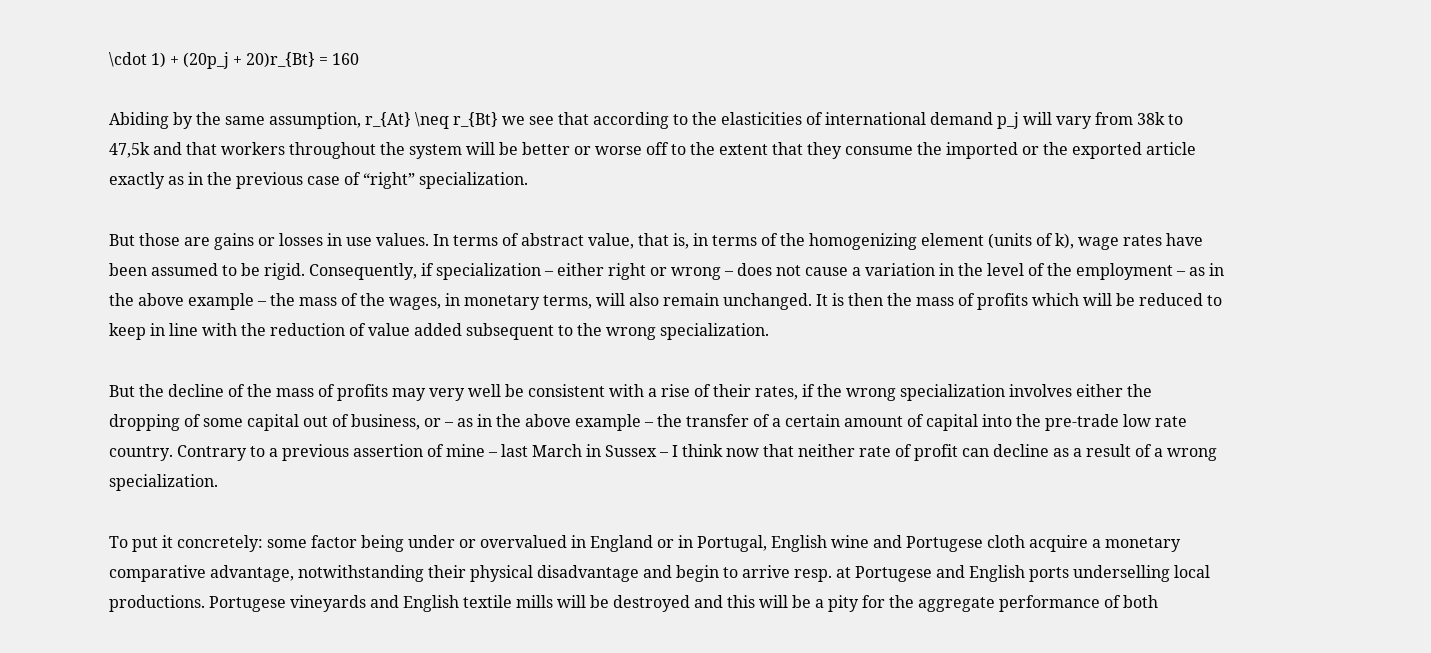\cdot 1) + (20p_j + 20)r_{Bt} = 160

Abiding by the same assumption, r_{At} \neq r_{Bt} we see that according to the elasticities of international demand p_j will vary from 38k to 47,5k and that workers throughout the system will be better or worse off to the extent that they consume the imported or the exported article exactly as in the previous case of “right” specialization.

But those are gains or losses in use values. In terms of abstract value, that is, in terms of the homogenizing element (units of k), wage rates have been assumed to be rigid. Consequently, if specialization – either right or wrong – does not cause a variation in the level of the employment – as in the above example – the mass of the wages, in monetary terms, will also remain unchanged. It is then the mass of profits which will be reduced to keep in line with the reduction of value added subsequent to the wrong specialization.

But the decline of the mass of profits may very well be consistent with a rise of their rates, if the wrong specialization involves either the dropping of some capital out of business, or – as in the above example – the transfer of a certain amount of capital into the pre-trade low rate country. Contrary to a previous assertion of mine – last March in Sussex – I think now that neither rate of profit can decline as a result of a wrong specialization.

To put it concretely: some factor being under or overvalued in England or in Portugal, English wine and Portugese cloth acquire a monetary comparative advantage, notwithstanding their physical disadvantage and begin to arrive resp. at Portugese and English ports underselling local productions. Portugese vineyards and English textile mills will be destroyed and this will be a pity for the aggregate performance of both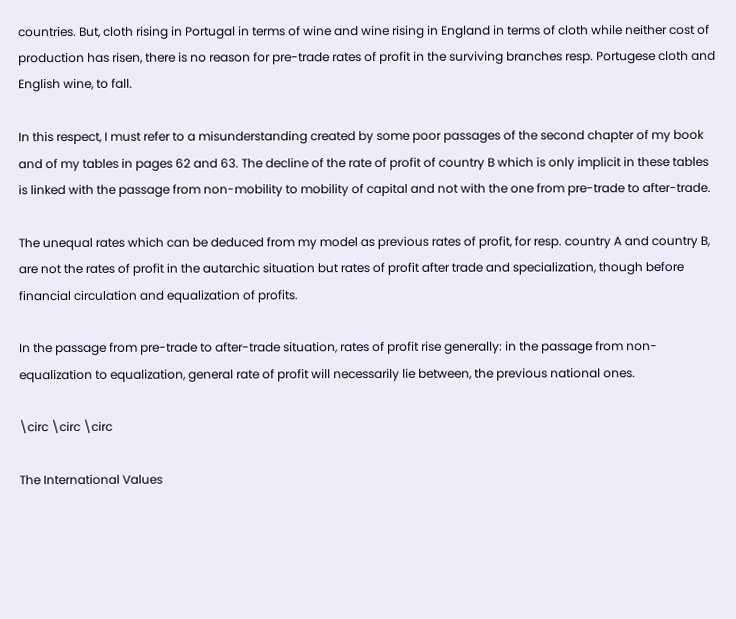countries. But, cloth rising in Portugal in terms of wine and wine rising in England in terms of cloth while neither cost of production has risen, there is no reason for pre-trade rates of profit in the surviving branches resp. Portugese cloth and English wine, to fall.

In this respect, I must refer to a misunderstanding created by some poor passages of the second chapter of my book and of my tables in pages 62 and 63. The decline of the rate of profit of country B which is only implicit in these tables is linked with the passage from non-mobility to mobility of capital and not with the one from pre-trade to after-trade.

The unequal rates which can be deduced from my model as previous rates of profit, for resp. country A and country B, are not the rates of profit in the autarchic situation but rates of profit after trade and specialization, though before financial circulation and equalization of profits.

In the passage from pre-trade to after-trade situation, rates of profit rise generally: in the passage from non-equalization to equalization, general rate of profit will necessarily lie between, the previous national ones.

\circ \circ \circ

The International Values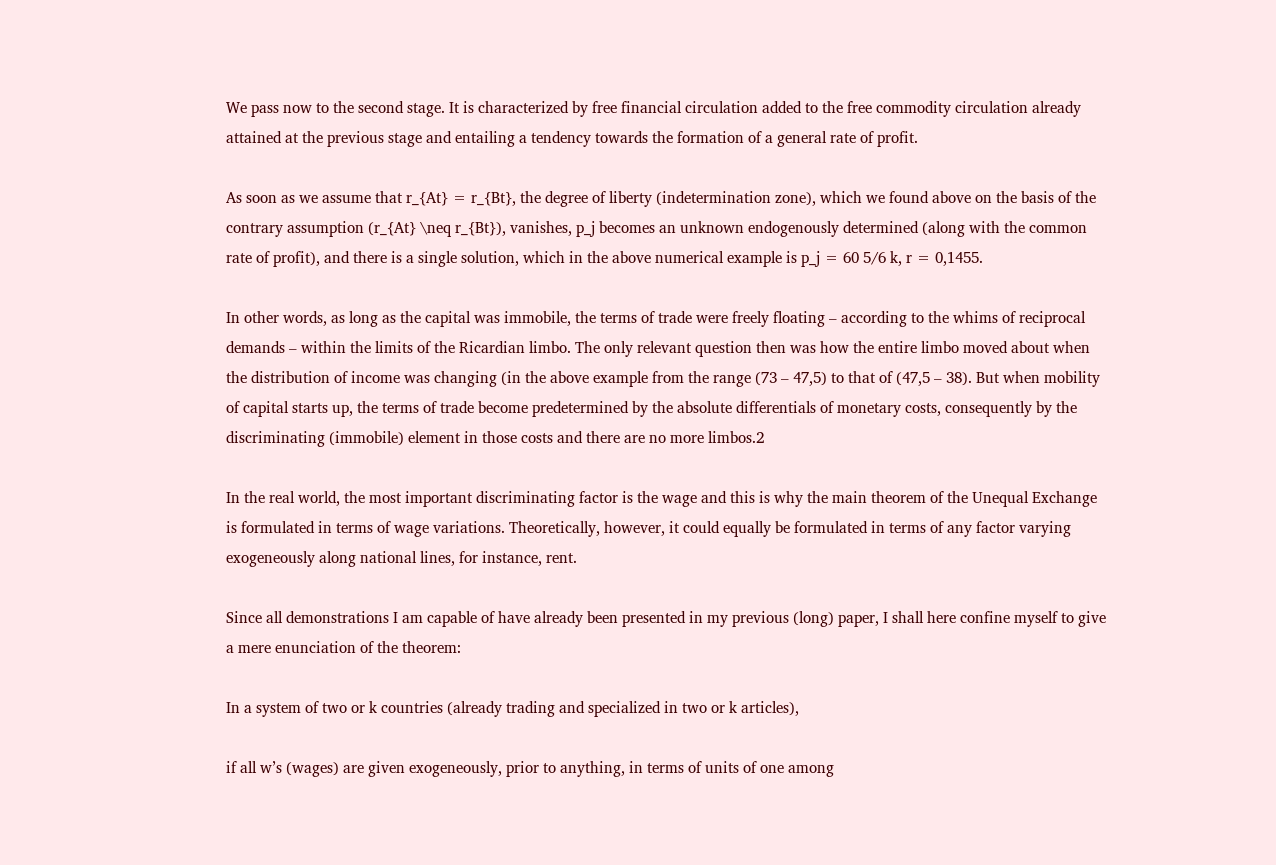We pass now to the second stage. It is characterized by free financial circulation added to the free commodity circulation already attained at the previous stage and entailing a tendency towards the formation of a general rate of profit.

As soon as we assume that r_{At} = r_{Bt}, the degree of liberty (indetermination zone), which we found above on the basis of the contrary assumption (r_{At} \neq r_{Bt}), vanishes, p_j becomes an unknown endogenously determined (along with the common rate of profit), and there is a single solution, which in the above numerical example is p_j = 60 5/6 k, r = 0,1455.

In other words, as long as the capital was immobile, the terms of trade were freely floating – according to the whims of reciprocal demands – within the limits of the Ricardian limbo. The only relevant question then was how the entire limbo moved about when the distribution of income was changing (in the above example from the range (73 – 47,5) to that of (47,5 – 38). But when mobility of capital starts up, the terms of trade become predetermined by the absolute differentials of monetary costs, consequently by the discriminating (immobile) element in those costs and there are no more limbos.2

In the real world, the most important discriminating factor is the wage and this is why the main theorem of the Unequal Exchange is formulated in terms of wage variations. Theoretically, however, it could equally be formulated in terms of any factor varying exogeneously along national lines, for instance, rent.

Since all demonstrations I am capable of have already been presented in my previous (long) paper, I shall here confine myself to give a mere enunciation of the theorem:

In a system of two or k countries (already trading and specialized in two or k articles),

if all w’s (wages) are given exogeneously, prior to anything, in terms of units of one among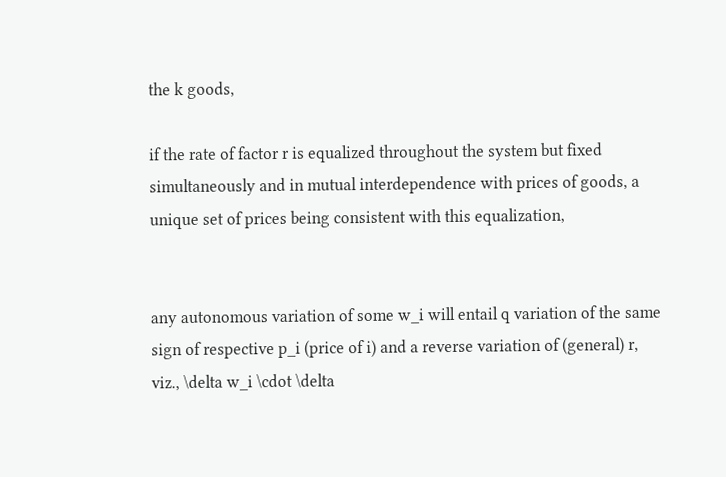the k goods,

if the rate of factor r is equalized throughout the system but fixed simultaneously and in mutual interdependence with prices of goods, a unique set of prices being consistent with this equalization,


any autonomous variation of some w_i will entail q variation of the same sign of respective p_i (price of i) and a reverse variation of (general) r, viz., \delta w_i \cdot \delta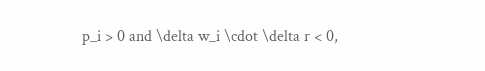p_i > 0 and \delta w_i \cdot \delta r < 0,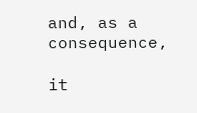and, as a consequence,

it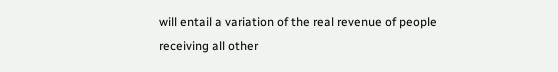will entail a variation of the real revenue of people receiving all other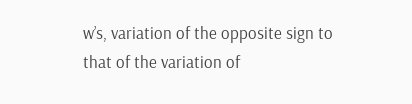w’s, variation of the opposite sign to that of the variation of